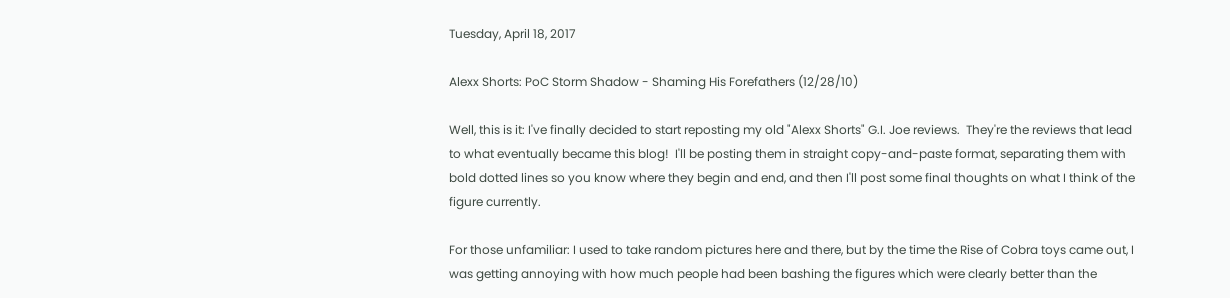Tuesday, April 18, 2017

Alexx Shorts: PoC Storm Shadow - Shaming His Forefathers (12/28/10)

Well, this is it: I've finally decided to start reposting my old "Alexx Shorts" G.I. Joe reviews.  They're the reviews that lead to what eventually became this blog!  I'll be posting them in straight copy-and-paste format, separating them with bold dotted lines so you know where they begin and end, and then I'll post some final thoughts on what I think of the figure currently.

For those unfamiliar: I used to take random pictures here and there, but by the time the Rise of Cobra toys came out, I was getting annoying with how much people had been bashing the figures which were clearly better than the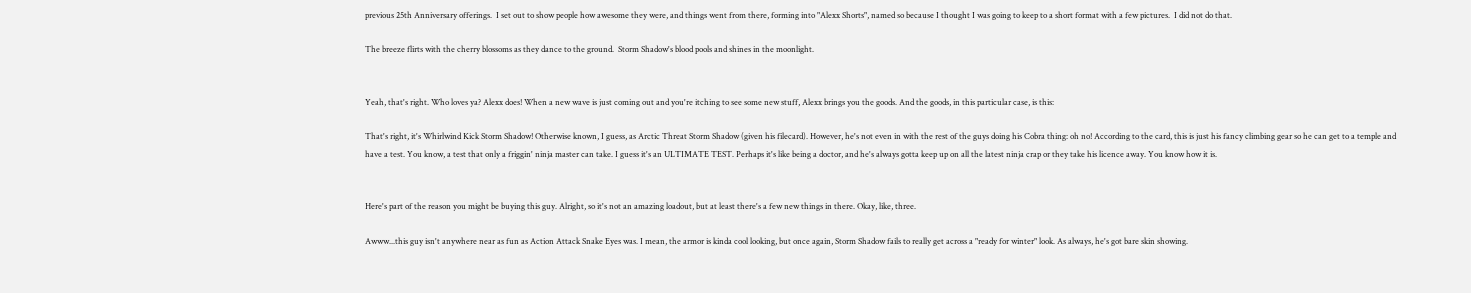previous 25th Anniversary offerings.  I set out to show people how awesome they were, and things went from there, forming into "Alexx Shorts", named so because I thought I was going to keep to a short format with a few pictures.  I did not do that.

The breeze flirts with the cherry blossoms as they dance to the ground.  Storm Shadow's blood pools and shines in the moonlight.


Yeah, that's right. Who loves ya? Alexx does! When a new wave is just coming out and you're itching to see some new stuff, Alexx brings you the goods. And the goods, in this particular case, is this:

That's right, it's Whirlwind Kick Storm Shadow! Otherwise known, I guess, as Arctic Threat Storm Shadow (given his filecard). However, he's not even in with the rest of the guys doing his Cobra thing: oh no! According to the card, this is just his fancy climbing gear so he can get to a temple and have a test. You know, a test that only a friggin' ninja master can take. I guess it's an ULTIMATE TEST. Perhaps it's like being a doctor, and he's always gotta keep up on all the latest ninja crap or they take his licence away. You know how it is.


Here's part of the reason you might be buying this guy. Alright, so it's not an amazing loadout, but at least there's a few new things in there. Okay, like, three.

Awww...this guy isn't anywhere near as fun as Action Attack Snake Eyes was. I mean, the armor is kinda cool looking, but once again, Storm Shadow fails to really get across a "ready for winter" look. As always, he's got bare skin showing.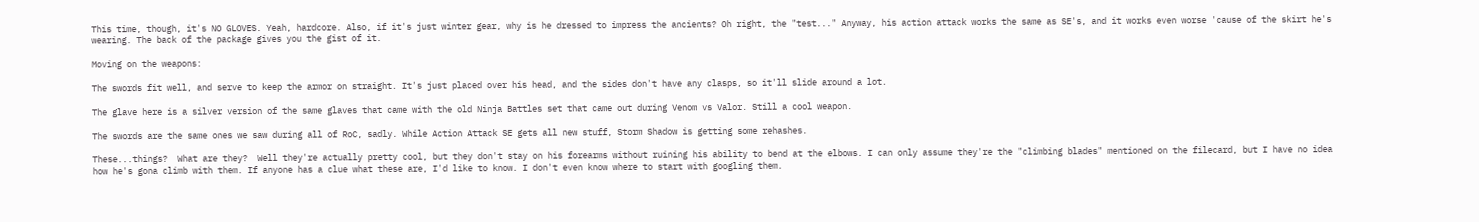This time, though, it's NO GLOVES. Yeah, hardcore. Also, if it's just winter gear, why is he dressed to impress the ancients? Oh right, the "test..." Anyway, his action attack works the same as SE's, and it works even worse 'cause of the skirt he's wearing. The back of the package gives you the gist of it.

Moving on the weapons:

The swords fit well, and serve to keep the armor on straight. It's just placed over his head, and the sides don't have any clasps, so it'll slide around a lot.

The glave here is a silver version of the same glaves that came with the old Ninja Battles set that came out during Venom vs Valor. Still a cool weapon.

The swords are the same ones we saw during all of RoC, sadly. While Action Attack SE gets all new stuff, Storm Shadow is getting some rehashes.

These...things?  What are they?  Well they're actually pretty cool, but they don't stay on his forearms without ruining his ability to bend at the elbows. I can only assume they're the "climbing blades" mentioned on the filecard, but I have no idea how he's gona climb with them. If anyone has a clue what these are, I'd like to know. I don't even know where to start with googling them.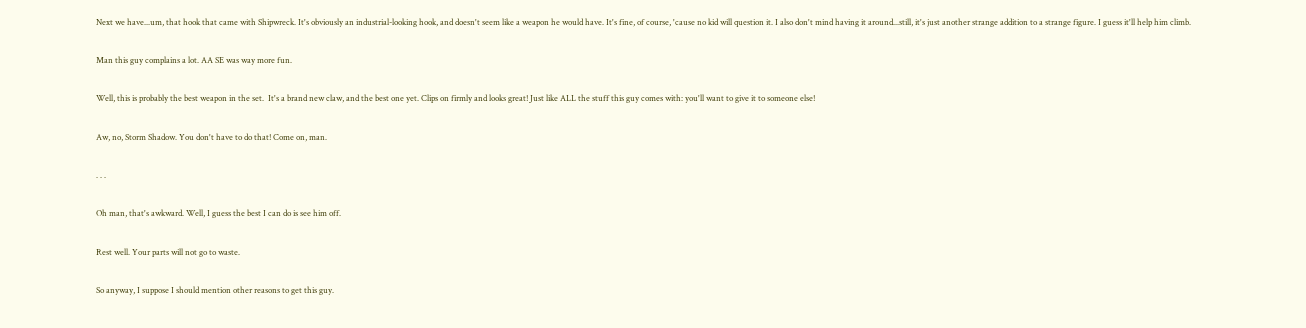Next we have...um, that hook that came with Shipwreck. It's obviously an industrial-looking hook, and doesn't seem like a weapon he would have. It's fine, of course, 'cause no kid will question it. I also don't mind having it around...still, it's just another strange addition to a strange figure. I guess it'll help him climb.

Man this guy complains a lot. AA SE was way more fun.

Well, this is probably the best weapon in the set.  It's a brand new claw, and the best one yet. Clips on firmly and looks great! Just like ALL the stuff this guy comes with: you'll want to give it to someone else!

Aw, no, Storm Shadow. You don't have to do that! Come on, man.

. . .

Oh man, that's awkward. Well, I guess the best I can do is see him off.

Rest well. Your parts will not go to waste.

So anyway, I suppose I should mention other reasons to get this guy.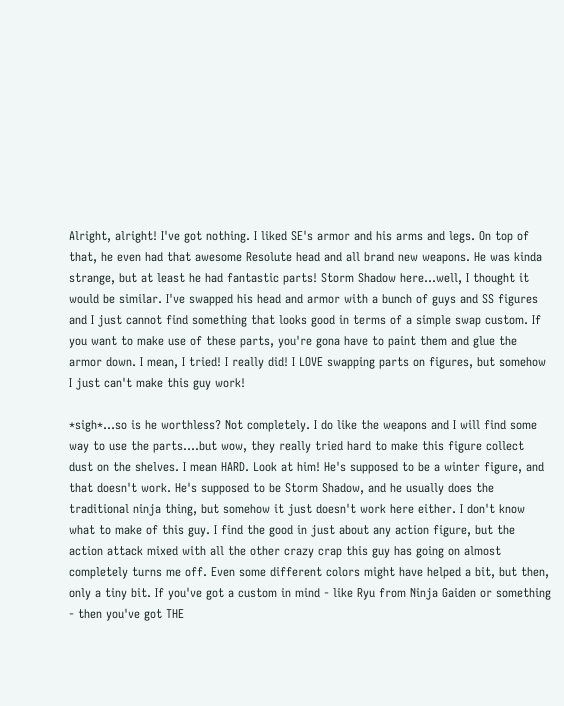Alright, alright! I've got nothing. I liked SE's armor and his arms and legs. On top of that, he even had that awesome Resolute head and all brand new weapons. He was kinda strange, but at least he had fantastic parts! Storm Shadow here...well, I thought it would be similar. I've swapped his head and armor with a bunch of guys and SS figures and I just cannot find something that looks good in terms of a simple swap custom. If you want to make use of these parts, you're gona have to paint them and glue the armor down. I mean, I tried! I really did! I LOVE swapping parts on figures, but somehow I just can't make this guy work!

*sigh*...so is he worthless? Not completely. I do like the weapons and I will find some way to use the parts....but wow, they really tried hard to make this figure collect dust on the shelves. I mean HARD. Look at him! He's supposed to be a winter figure, and that doesn't work. He's supposed to be Storm Shadow, and he usually does the traditional ninja thing, but somehow it just doesn't work here either. I don't know what to make of this guy. I find the good in just about any action figure, but the action attack mixed with all the other crazy crap this guy has going on almost completely turns me off. Even some different colors might have helped a bit, but then, only a tiny bit. If you've got a custom in mind - like Ryu from Ninja Gaiden or something - then you've got THE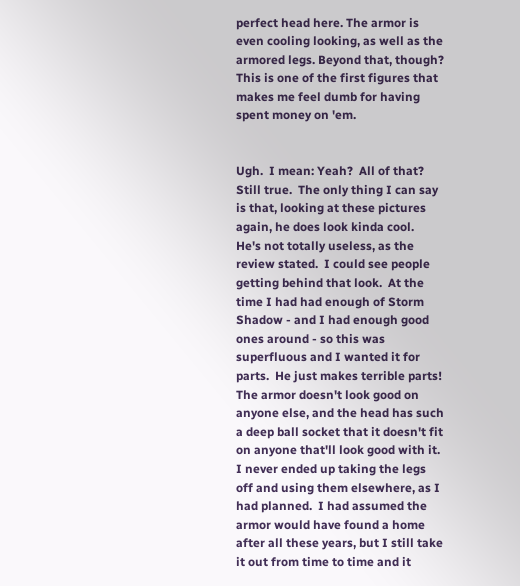perfect head here. The armor is even cooling looking, as well as the armored legs. Beyond that, though? This is one of the first figures that makes me feel dumb for having spent money on 'em.


Ugh.  I mean: Yeah?  All of that?  Still true.  The only thing I can say is that, looking at these pictures again, he does look kinda cool.  He's not totally useless, as the review stated.  I could see people getting behind that look.  At the time I had had enough of Storm Shadow - and I had enough good ones around - so this was superfluous and I wanted it for parts.  He just makes terrible parts!  The armor doesn't look good on anyone else, and the head has such a deep ball socket that it doesn't fit on anyone that'll look good with it.  I never ended up taking the legs off and using them elsewhere, as I had planned.  I had assumed the armor would have found a home after all these years, but I still take it out from time to time and it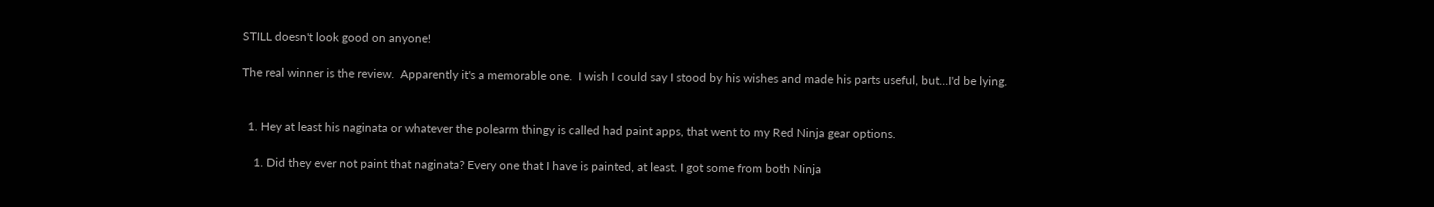STILL doesn't look good on anyone!

The real winner is the review.  Apparently it's a memorable one.  I wish I could say I stood by his wishes and made his parts useful, but...I'd be lying.


  1. Hey at least his naginata or whatever the polearm thingy is called had paint apps, that went to my Red Ninja gear options.

    1. Did they ever not paint that naginata? Every one that I have is painted, at least. I got some from both Ninja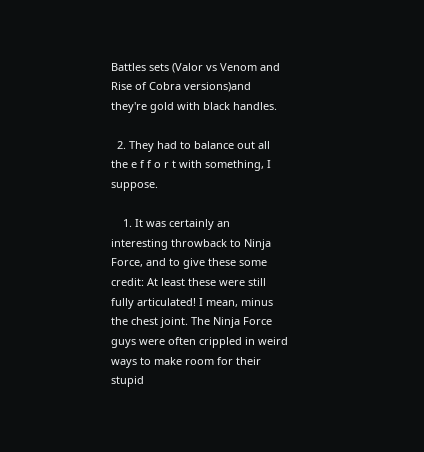Battles sets (Valor vs Venom and Rise of Cobra versions)and they're gold with black handles.

  2. They had to balance out all the e f f o r t with something, I suppose.

    1. It was certainly an interesting throwback to Ninja Force, and to give these some credit: At least these were still fully articulated! I mean, minus the chest joint. The Ninja Force guys were often crippled in weird ways to make room for their stupid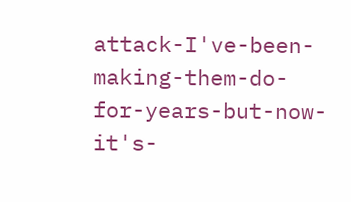attack-I've-been-making-them-do-for-years-but-now-it's-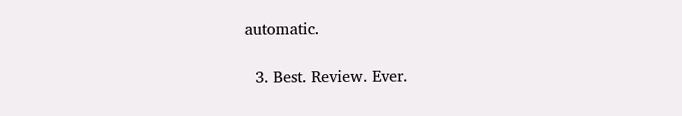automatic.

  3. Best. Review. Ever.